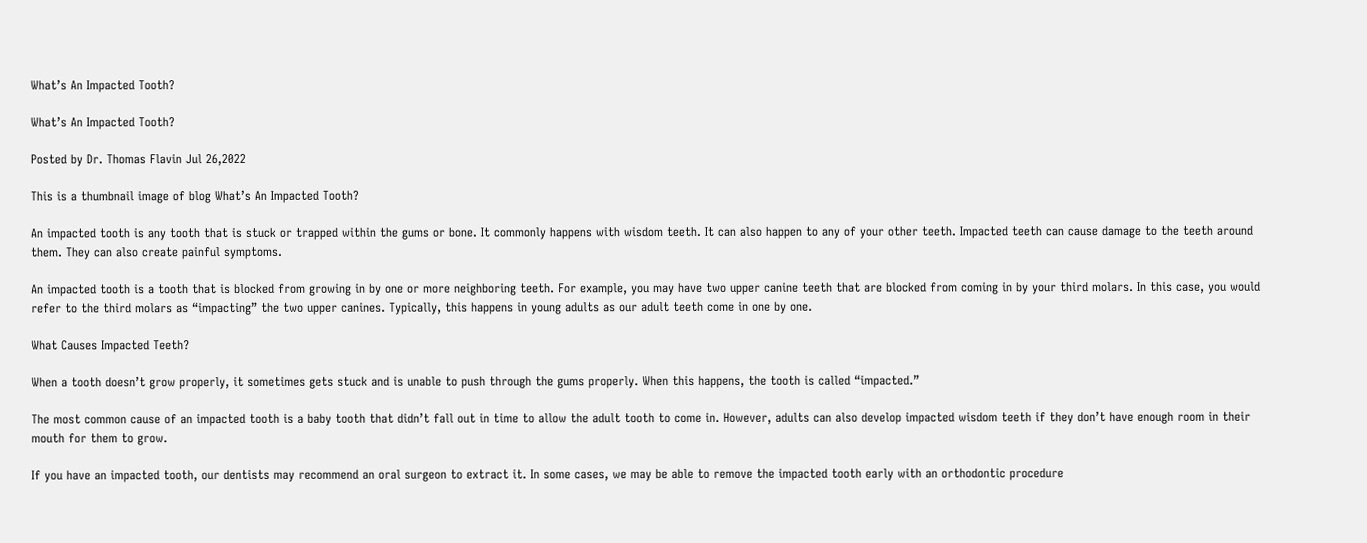What’s An Impacted Tooth?

What’s An Impacted Tooth?

Posted by Dr. Thomas Flavin Jul 26,2022

This is a thumbnail image of blog What’s An Impacted Tooth?

An impacted tooth is any tooth that is stuck or trapped within the gums or bone. It commonly happens with wisdom teeth. It can also happen to any of your other teeth. Impacted teeth can cause damage to the teeth around them. They can also create painful symptoms.

An impacted tooth is a tooth that is blocked from growing in by one or more neighboring teeth. For example, you may have two upper canine teeth that are blocked from coming in by your third molars. In this case, you would refer to the third molars as “impacting” the two upper canines. Typically, this happens in young adults as our adult teeth come in one by one.

What Causes Impacted Teeth?

When a tooth doesn’t grow properly, it sometimes gets stuck and is unable to push through the gums properly. When this happens, the tooth is called “impacted.”

The most common cause of an impacted tooth is a baby tooth that didn’t fall out in time to allow the adult tooth to come in. However, adults can also develop impacted wisdom teeth if they don’t have enough room in their mouth for them to grow.

If you have an impacted tooth, our dentists may recommend an oral surgeon to extract it. In some cases, we may be able to remove the impacted tooth early with an orthodontic procedure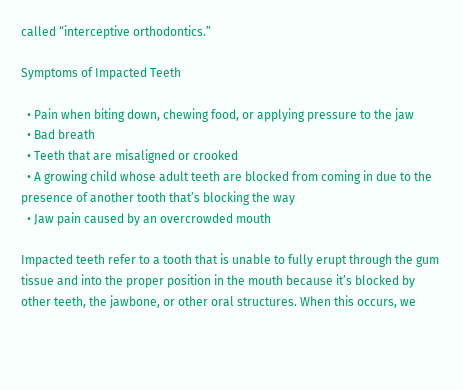called “interceptive orthodontics.”

Symptoms of Impacted Teeth

  • Pain when biting down, chewing food, or applying pressure to the jaw
  • Bad breath
  • Teeth that are misaligned or crooked
  • A growing child whose adult teeth are blocked from coming in due to the presence of another tooth that’s blocking the way
  • Jaw pain caused by an overcrowded mouth

Impacted teeth refer to a tooth that is unable to fully erupt through the gum tissue and into the proper position in the mouth because it’s blocked by other teeth, the jawbone, or other oral structures. When this occurs, we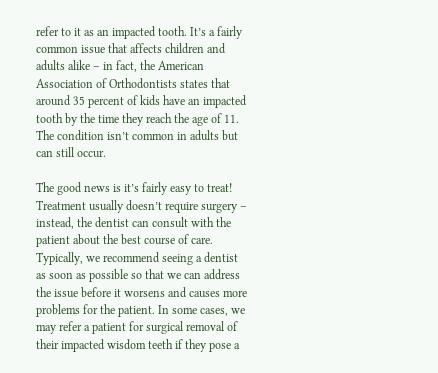refer to it as an impacted tooth. It’s a fairly common issue that affects children and adults alike – in fact, the American Association of Orthodontists states that around 35 percent of kids have an impacted tooth by the time they reach the age of 11. The condition isn’t common in adults but can still occur.

The good news is it’s fairly easy to treat! Treatment usually doesn’t require surgery – instead, the dentist can consult with the patient about the best course of care. Typically, we recommend seeing a dentist as soon as possible so that we can address the issue before it worsens and causes more problems for the patient. In some cases, we may refer a patient for surgical removal of their impacted wisdom teeth if they pose a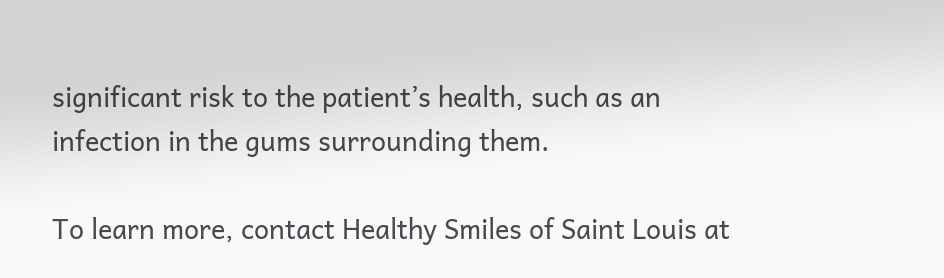significant risk to the patient’s health, such as an infection in the gums surrounding them.

To learn more, contact Healthy Smiles of Saint Louis at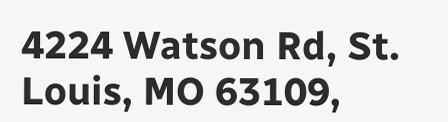4224 Watson Rd, St. Louis, MO 63109,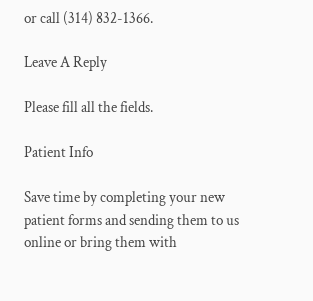or call (314) 832-1366.

Leave A Reply

Please fill all the fields.

Patient Info

Save time by completing your new patient forms and sending them to us online or bring them with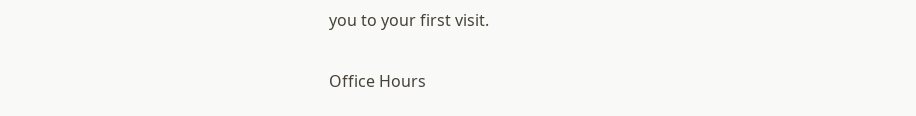you to your first visit.

Office Hours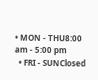• MON - THU8:00 am - 5:00 pm
  • FRI - SUNClosed